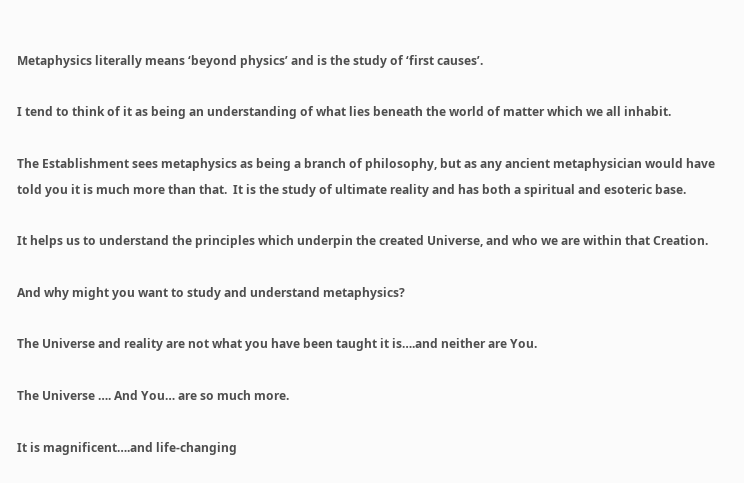Metaphysics literally means ‘beyond physics’ and is the study of ‘first causes’.

I tend to think of it as being an understanding of what lies beneath the world of matter which we all inhabit.

The Establishment sees metaphysics as being a branch of philosophy, but as any ancient metaphysician would have told you it is much more than that.  It is the study of ultimate reality and has both a spiritual and esoteric base.

It helps us to understand the principles which underpin the created Universe, and who we are within that Creation.

And why might you want to study and understand metaphysics?

The Universe and reality are not what you have been taught it is….and neither are You.

The Universe …. And You… are so much more.

It is magnificent….and life-changing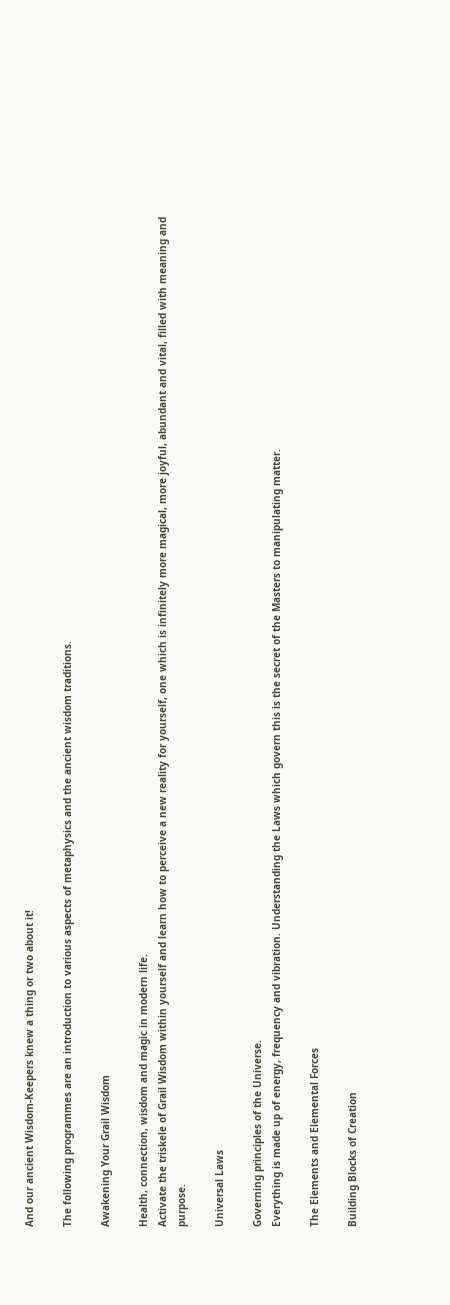And our ancient Wisdom-Keepers knew a thing or two about it!

The following programmes are an introduction to various aspects of metaphysics and the ancient wisdom traditions.

Awakening Your Grail Wisdom

Health, connection, wisdom and magic in modern life.
Activate the triskele of Grail Wisdom within yourself and learn how to perceive a new reality for yourself, one which is infinitely more magical, more joyful, abundant and vital, filled with meaning and purpose.

Universal Laws

Governing principles of the Universe.
Everything is made up of energy, frequency and vibration. Understanding the Laws which govern this is the secret of the Masters to manipulating matter.

The Elements and Elemental Forces

Building Blocks of Creation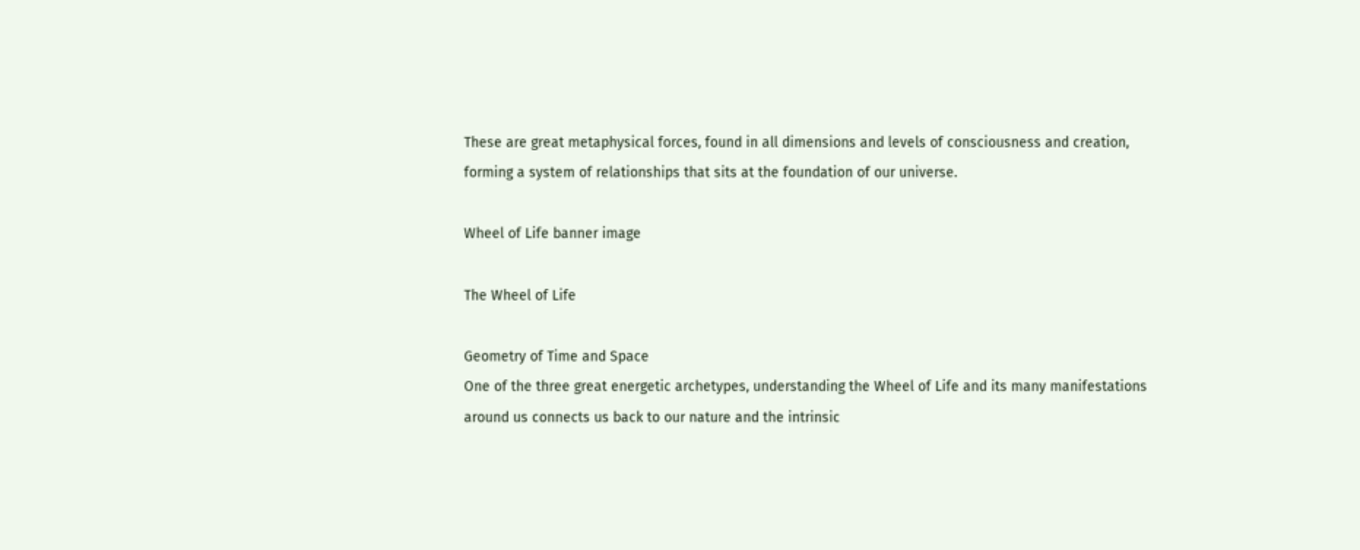These are great metaphysical forces, found in all dimensions and levels of consciousness and creation, forming a system of relationships that sits at the foundation of our universe.

Wheel of Life banner image

The Wheel of Life

Geometry of Time and Space
One of the three great energetic archetypes, understanding the Wheel of Life and its many manifestations around us connects us back to our nature and the intrinsic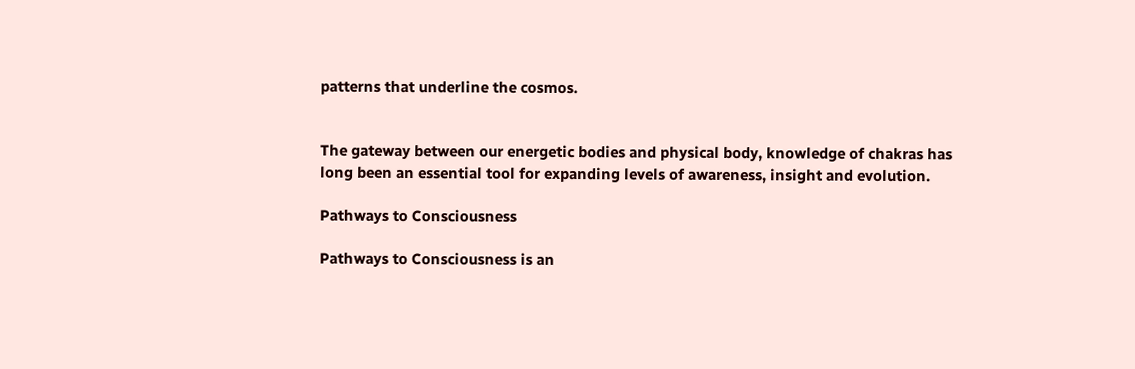patterns that underline the cosmos.


The gateway between our energetic bodies and physical body, knowledge of chakras has long been an essential tool for expanding levels of awareness, insight and evolution.

Pathways to Consciousness

Pathways to Consciousness is an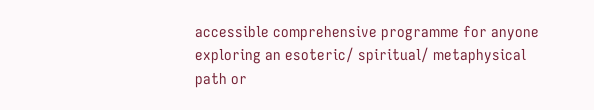accessible comprehensive programme for anyone exploring an esoteric/ spiritual/ metaphysical path or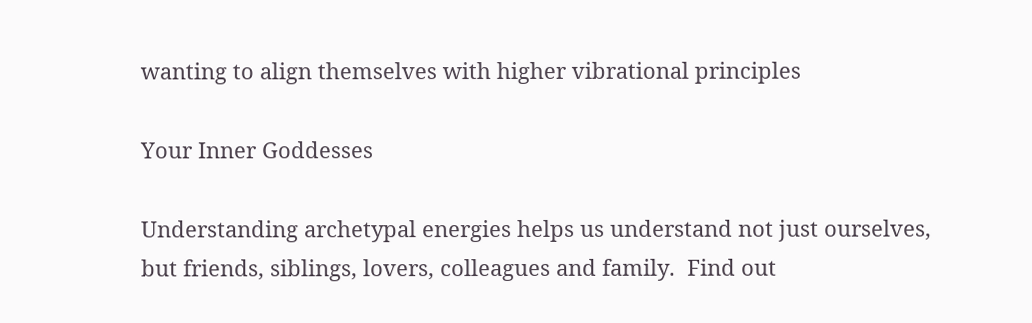wanting to align themselves with higher vibrational principles

Your Inner Goddesses

Understanding archetypal energies helps us understand not just ourselves, but friends, siblings, lovers, colleagues and family.  Find out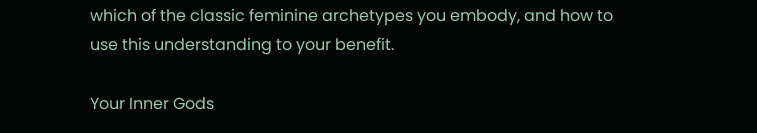which of the classic feminine archetypes you embody, and how to use this understanding to your benefit.

Your Inner Gods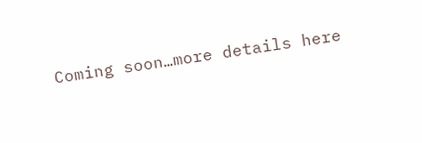Coming soon…more details here